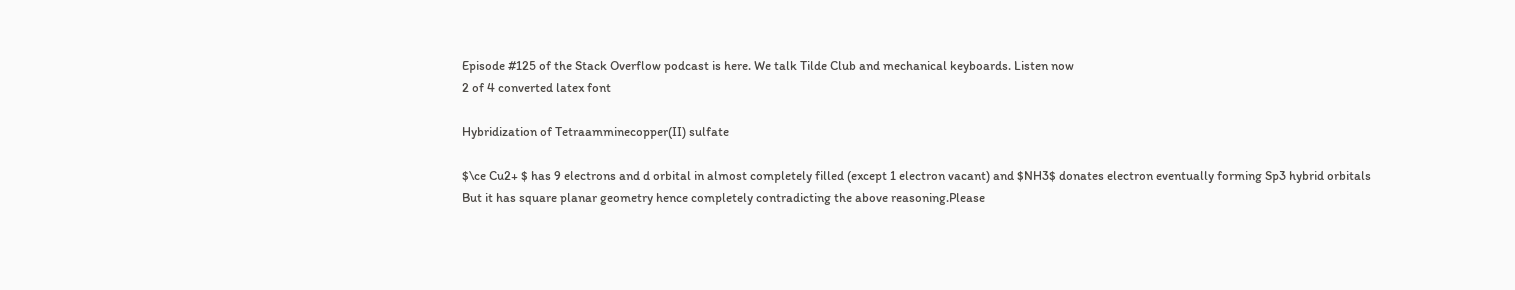Episode #125 of the Stack Overflow podcast is here. We talk Tilde Club and mechanical keyboards. Listen now
2 of 4 converted latex font

Hybridization of Tetraamminecopper(II) sulfate

$\ce Cu2+ $ has 9 electrons and d orbital in almost completely filled (except 1 electron vacant) and $NH3$ donates electron eventually forming Sp3 hybrid orbitals
But it has square planar geometry hence completely contradicting the above reasoning.Please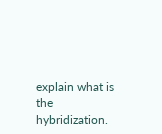explain what is the hybridization.